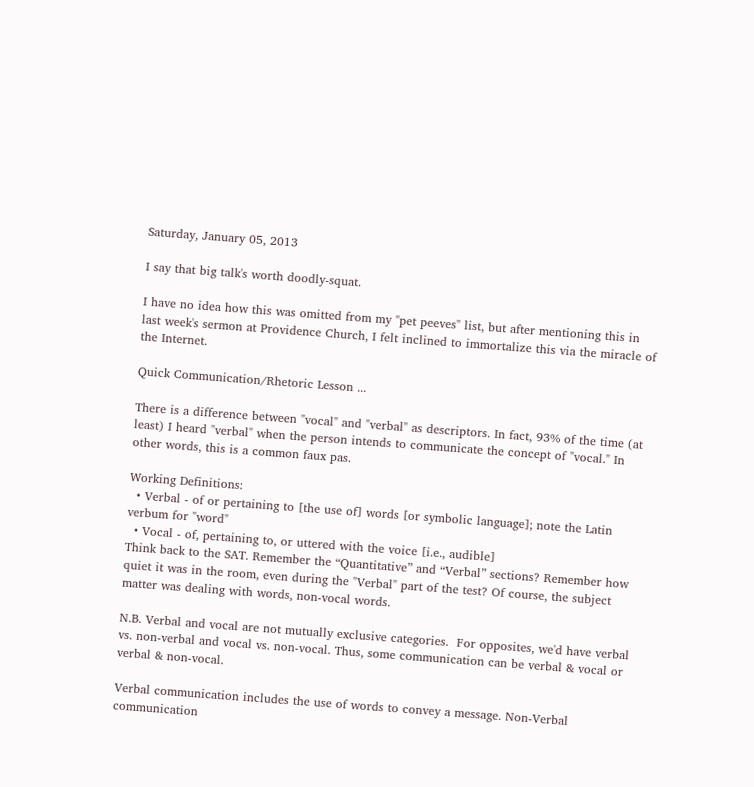Saturday, January 05, 2013

I say that big talk's worth doodly-squat.

I have no idea how this was omitted from my "pet peeves" list, but after mentioning this in last week's sermon at Providence Church, I felt inclined to immortalize this via the miracle of the Internet.

Quick Communication/Rhetoric Lesson ...

There is a difference between "vocal" and "verbal" as descriptors. In fact, 93% of the time (at least) I heard "verbal" when the person intends to communicate the concept of "vocal." In other words, this is a common faux pas.

Working Definitions:
  • Verbal - of or pertaining to [the use of] words [or symbolic language]; note the Latin verbum for "word"
  • Vocal - of, pertaining to, or uttered with the voice [i.e., audible]
Think back to the SAT. Remember the “Quantitative” and “Verbal” sections? Remember how quiet it was in the room, even during the "Verbal" part of the test? Of course, the subject matter was dealing with words, non-vocal words.

N.B. Verbal and vocal are not mutually exclusive categories.  For opposites, we'd have verbal vs. non-verbal and vocal vs. non-vocal. Thus, some communication can be verbal & vocal or verbal & non-vocal.

Verbal communication includes the use of words to convey a message. Non-Verbal communication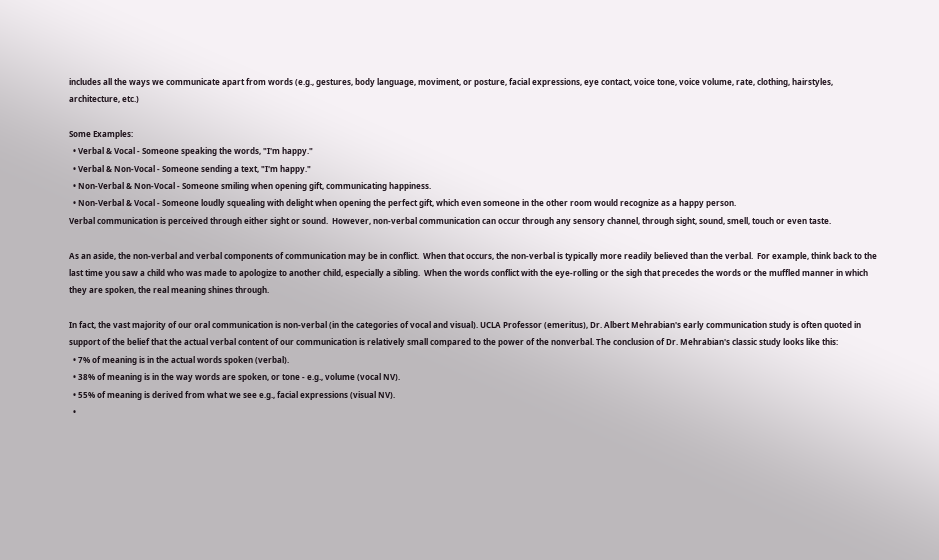includes all the ways we communicate apart from words (e.g., gestures, body language, moviment, or posture, facial expressions, eye contact, voice tone, voice volume, rate, clothing, hairstyles, architecture, etc.)

Some Examples:
  • Verbal & Vocal - Someone speaking the words, "I'm happy."
  • Verbal & Non-Vocal - Someone sending a text, "I'm happy."
  • Non-Verbal & Non-Vocal - Someone smiling when opening gift, communicating happiness.
  • Non-Verbal & Vocal - Someone loudly squealing with delight when opening the perfect gift, which even someone in the other room would recognize as a happy person.
Verbal communication is perceived through either sight or sound.  However, non-verbal communication can occur through any sensory channel, through sight, sound, smell, touch or even taste.

As an aside, the non-verbal and verbal components of communication may be in conflict.  When that occurs, the non-verbal is typically more readily believed than the verbal.  For example, think back to the last time you saw a child who was made to apologize to another child, especially a sibling.  When the words conflict with the eye-rolling or the sigh that precedes the words or the muffled manner in which they are spoken, the real meaning shines through.

In fact, the vast majority of our oral communication is non-verbal (in the categories of vocal and visual). UCLA Professor (emeritus), Dr. Albert Mehrabian's early communication study is often quoted in support of the belief that the actual verbal content of our communication is relatively small compared to the power of the nonverbal. The conclusion of Dr. Mehrabian's classic study looks like this:
  • 7% of meaning is in the actual words spoken (verbal).
  • 38% of meaning is in the way words are spoken, or tone - e.g., volume (vocal NV).
  • 55% of meaning is derived from what we see e.g., facial expressions (visual NV).
  •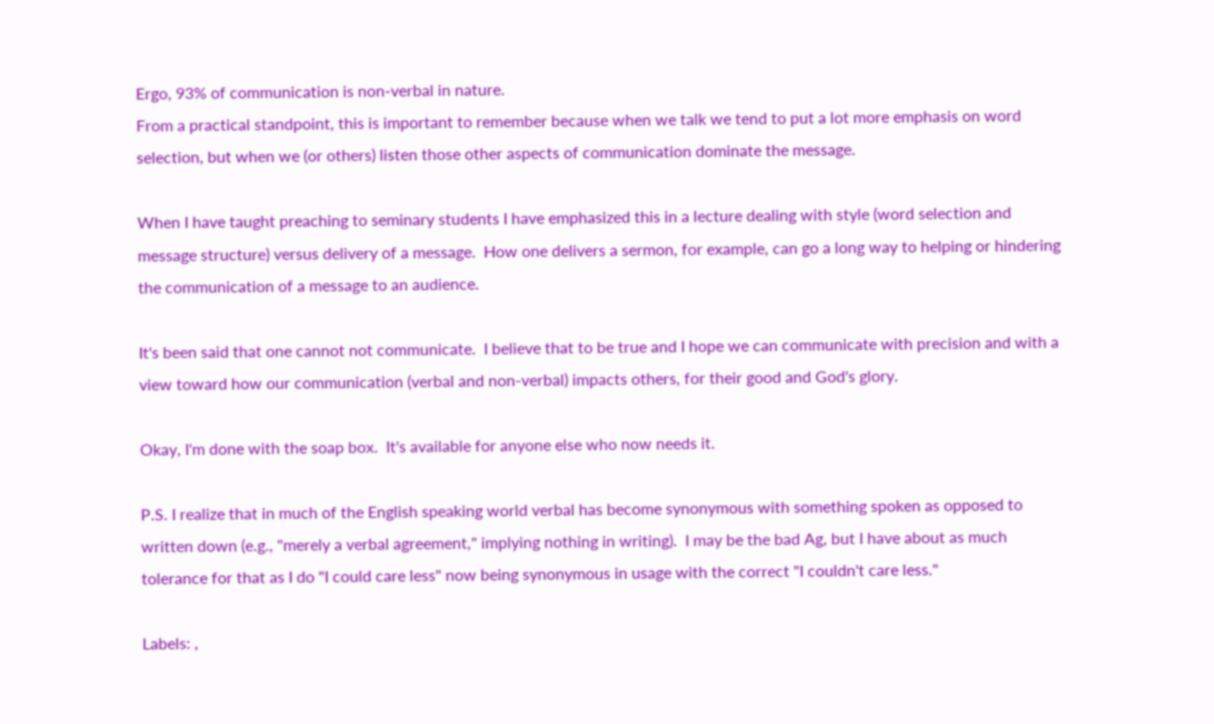Ergo, 93% of communication is non-verbal in nature.
From a practical standpoint, this is important to remember because when we talk we tend to put a lot more emphasis on word selection, but when we (or others) listen those other aspects of communication dominate the message.

When I have taught preaching to seminary students I have emphasized this in a lecture dealing with style (word selection and message structure) versus delivery of a message.  How one delivers a sermon, for example, can go a long way to helping or hindering the communication of a message to an audience.

It's been said that one cannot not communicate.  I believe that to be true and I hope we can communicate with precision and with a view toward how our communication (verbal and non-verbal) impacts others, for their good and God's glory.

Okay, I'm done with the soap box.  It's available for anyone else who now needs it.

P.S. I realize that in much of the English speaking world verbal has become synonymous with something spoken as opposed to written down (e.g., "merely a verbal agreement," implying nothing in writing).  I may be the bad Ag, but I have about as much tolerance for that as I do "I could care less" now being synonymous in usage with the correct "I couldn't care less."

Labels: ,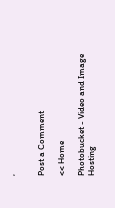,


Post a Comment

<< Home

Photobucket - Video and Image Hosting